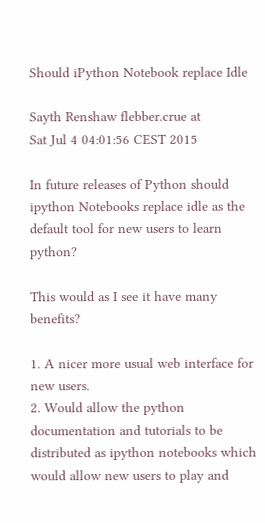Should iPython Notebook replace Idle

Sayth Renshaw flebber.crue at
Sat Jul 4 04:01:56 CEST 2015

In future releases of Python should ipython Notebooks replace idle as the default tool for new users to learn python?

This would as I see it have many benefits?

1. A nicer more usual web interface for new users.
2. Would allow the python documentation and tutorials to be distributed as ipython notebooks which would allow new users to play and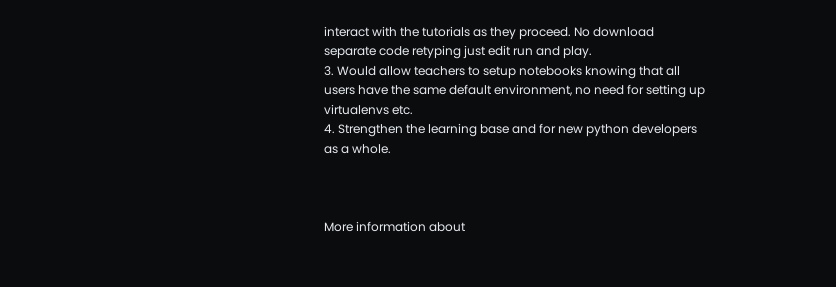interact with the tutorials as they proceed. No download separate code retyping just edit run and play.
3. Would allow teachers to setup notebooks knowing that all users have the same default environment, no need for setting up virtualenvs etc.
4. Strengthen the learning base and for new python developers as a whole.



More information about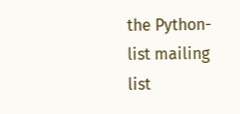the Python-list mailing list